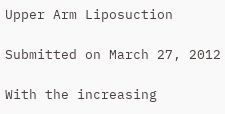Upper Arm Liposuction

Submitted on March 27, 2012

With the increasing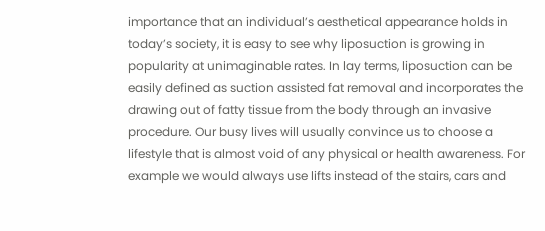importance that an individual’s aesthetical appearance holds in today’s society, it is easy to see why liposuction is growing in popularity at unimaginable rates. In lay terms, liposuction can be easily defined as suction assisted fat removal and incorporates the drawing out of fatty tissue from the body through an invasive procedure. Our busy lives will usually convince us to choose a lifestyle that is almost void of any physical or health awareness. For example we would always use lifts instead of the stairs, cars and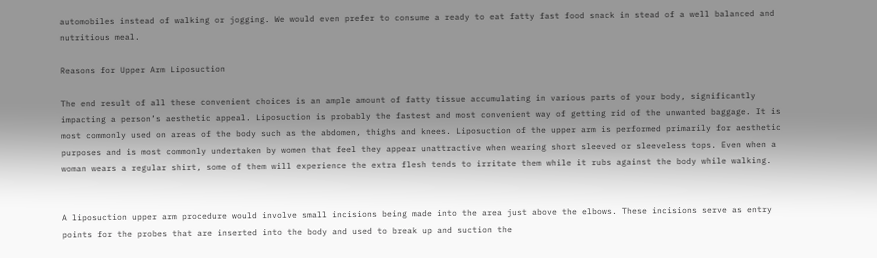automobiles instead of walking or jogging. We would even prefer to consume a ready to eat fatty fast food snack in stead of a well balanced and nutritious meal.

Reasons for Upper Arm Liposuction

The end result of all these convenient choices is an ample amount of fatty tissue accumulating in various parts of your body, significantly impacting a person’s aesthetic appeal. Liposuction is probably the fastest and most convenient way of getting rid of the unwanted baggage. It is most commonly used on areas of the body such as the abdomen, thighs and knees. Liposuction of the upper arm is performed primarily for aesthetic purposes and is most commonly undertaken by women that feel they appear unattractive when wearing short sleeved or sleeveless tops. Even when a woman wears a regular shirt, some of them will experience the extra flesh tends to irritate them while it rubs against the body while walking.


A liposuction upper arm procedure would involve small incisions being made into the area just above the elbows. These incisions serve as entry points for the probes that are inserted into the body and used to break up and suction the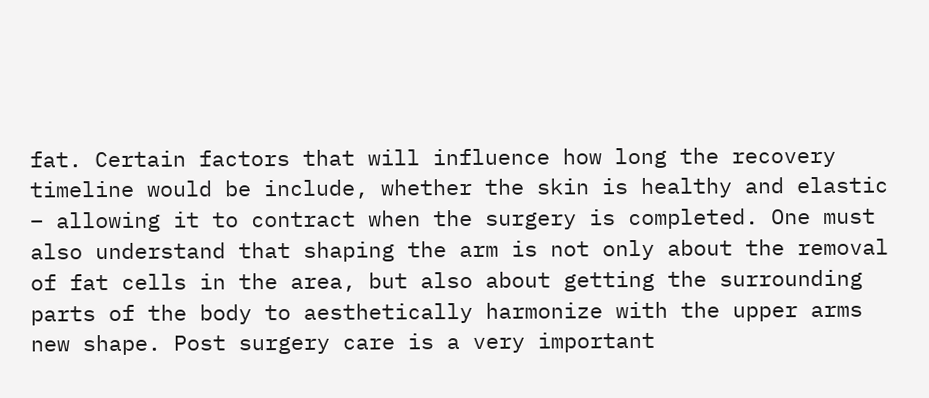fat. Certain factors that will influence how long the recovery timeline would be include, whether the skin is healthy and elastic – allowing it to contract when the surgery is completed. One must also understand that shaping the arm is not only about the removal of fat cells in the area, but also about getting the surrounding parts of the body to aesthetically harmonize with the upper arms new shape. Post surgery care is a very important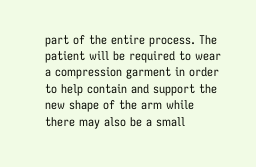part of the entire process. The patient will be required to wear a compression garment in order to help contain and support the new shape of the arm while there may also be a small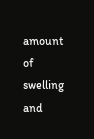amount of swelling and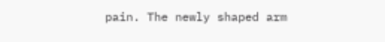pain. The newly shaped arm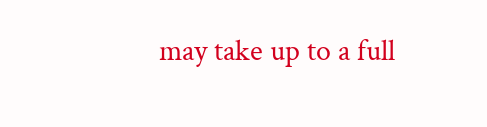may take up to a full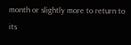month or slightly more to return to its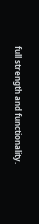full strength and functionality.